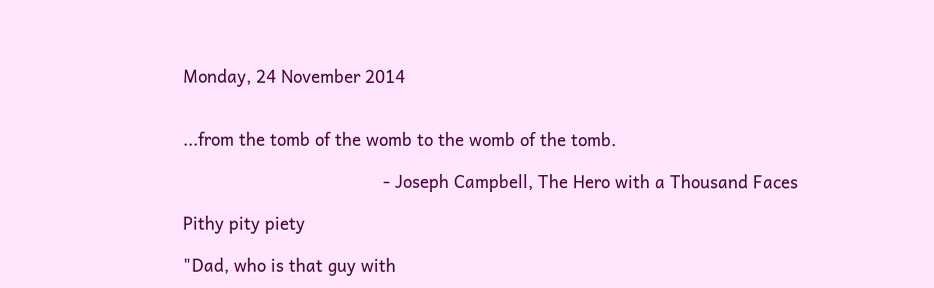Monday, 24 November 2014


...from the tomb of the womb to the womb of the tomb.

                                        - Joseph Campbell, The Hero with a Thousand Faces

Pithy pity piety

"Dad, who is that guy with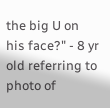the big U on his face?" - 8 yr old referring to photo of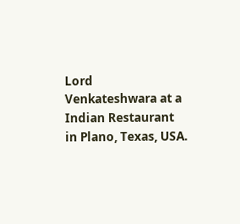Lord Venkateshwara at a Indian Restaurant in Plano, Texas, USA.